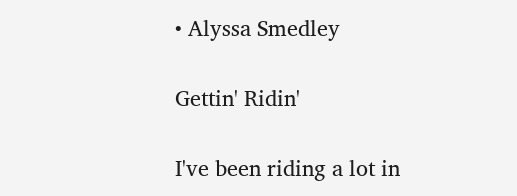• Alyssa Smedley

Gettin' Ridin'

I've been riding a lot in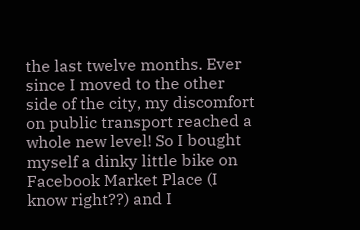the last twelve months. Ever since I moved to the other side of the city, my discomfort on public transport reached a whole new level! So I bought myself a dinky little bike on Facebook Market Place (I know right??) and I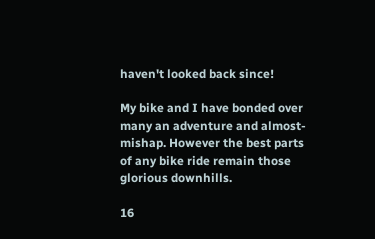haven't looked back since!

My bike and I have bonded over many an adventure and almost-mishap. However the best parts of any bike ride remain those glorious downhills.

16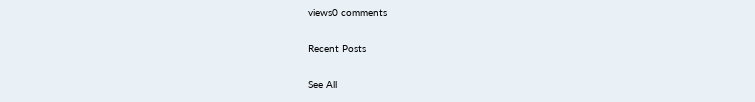views0 comments

Recent Posts

See All